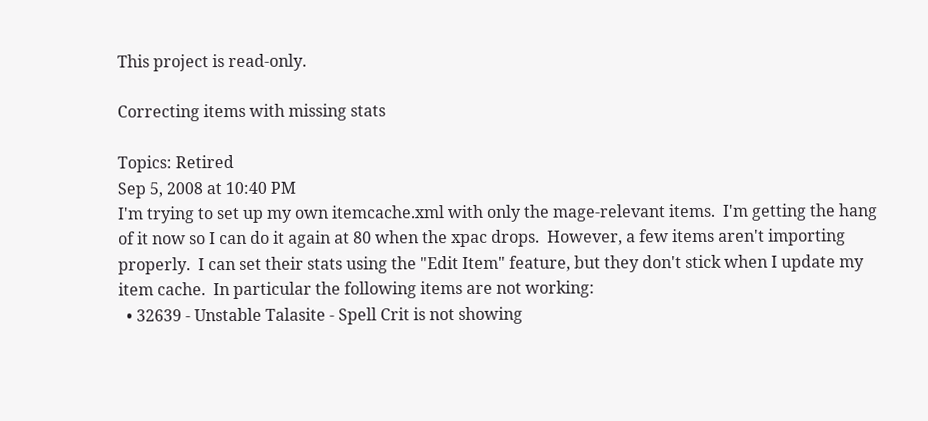This project is read-only.

Correcting items with missing stats

Topics: Retired
Sep 5, 2008 at 10:40 PM
I'm trying to set up my own itemcache.xml with only the mage-relevant items.  I'm getting the hang of it now so I can do it again at 80 when the xpac drops.  However, a few items aren't importing properly.  I can set their stats using the "Edit Item" feature, but they don't stick when I update my item cache.  In particular the following items are not working:
  • 32639 - Unstable Talasite - Spell Crit is not showing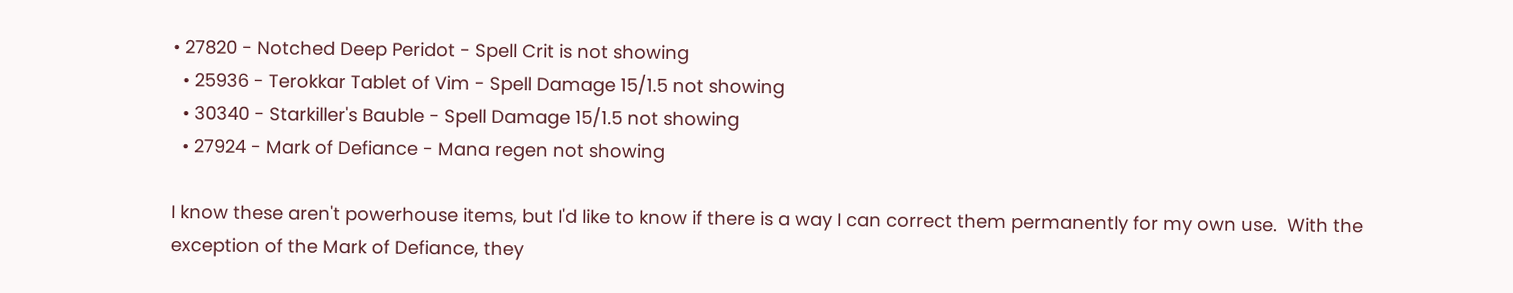• 27820 - Notched Deep Peridot - Spell Crit is not showing
  • 25936 - Terokkar Tablet of Vim - Spell Damage 15/1.5 not showing
  • 30340 - Starkiller's Bauble - Spell Damage 15/1.5 not showing
  • 27924 - Mark of Defiance - Mana regen not showing

I know these aren't powerhouse items, but I'd like to know if there is a way I can correct them permanently for my own use.  With the exception of the Mark of Defiance, they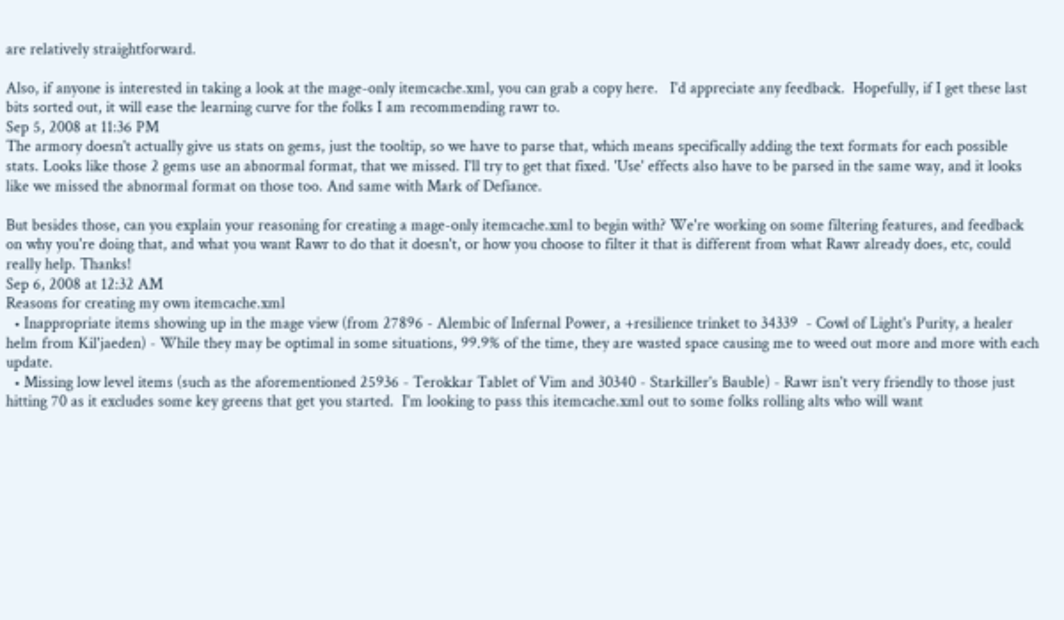are relatively straightforward.

Also, if anyone is interested in taking a look at the mage-only itemcache.xml, you can grab a copy here.   I'd appreciate any feedback.  Hopefully, if I get these last bits sorted out, it will ease the learning curve for the folks I am recommending rawr to.
Sep 5, 2008 at 11:36 PM
The armory doesn't actually give us stats on gems, just the tooltip, so we have to parse that, which means specifically adding the text formats for each possible stats. Looks like those 2 gems use an abnormal format, that we missed. I'll try to get that fixed. 'Use' effects also have to be parsed in the same way, and it looks like we missed the abnormal format on those too. And same with Mark of Defiance.

But besides those, can you explain your reasoning for creating a mage-only itemcache.xml to begin with? We're working on some filtering features, and feedback on why you're doing that, and what you want Rawr to do that it doesn't, or how you choose to filter it that is different from what Rawr already does, etc, could really help. Thanks!
Sep 6, 2008 at 12:32 AM
Reasons for creating my own itemcache.xml
  • Inappropriate items showing up in the mage view (from 27896 - Alembic of Infernal Power, a +resilience trinket to 34339  - Cowl of Light's Purity, a healer helm from Kil'jaeden) - While they may be optimal in some situations, 99.9% of the time, they are wasted space causing me to weed out more and more with each update.
  • Missing low level items (such as the aforementioned 25936 - Terokkar Tablet of Vim and 30340 - Starkiller's Bauble) - Rawr isn't very friendly to those just hitting 70 as it excludes some key greens that get you started.  I'm looking to pass this itemcache.xml out to some folks rolling alts who will want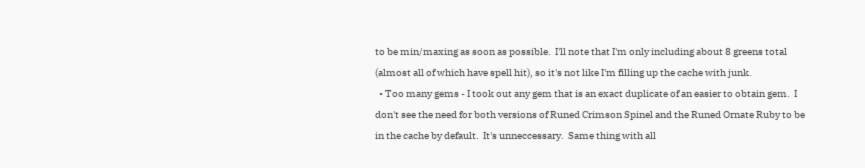to be min/maxing as soon as possible.  I'll note that I'm only including about 8 greens total (almost all of which have spell hit), so it's not like I'm filling up the cache with junk.
  • Too many gems - I took out any gem that is an exact duplicate of an easier to obtain gem.  I don't see the need for both versions of Runed Crimson Spinel and the Runed Ornate Ruby to be in the cache by default.  It's unneccessary.  Same thing with all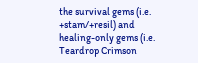the survival gems (i.e. +stam/+resil) and healing-only gems (i.e. Teardrop Crimson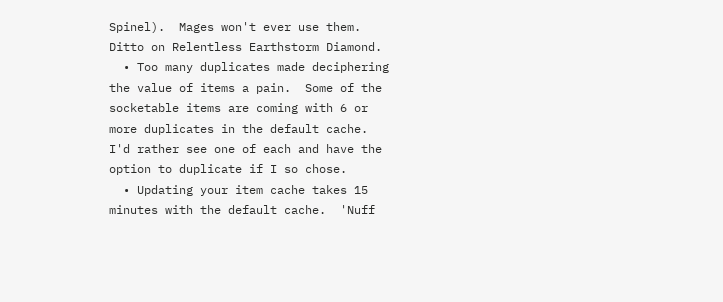Spinel).  Mages won't ever use them.  Ditto on Relentless Earthstorm Diamond.
  • Too many duplicates made deciphering the value of items a pain.  Some of the socketable items are coming with 6 or more duplicates in the default cache.  I'd rather see one of each and have the option to duplicate if I so chose.
  • Updating your item cache takes 15 minutes with the default cache.  'Nuff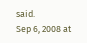said.
Sep 6, 2008 at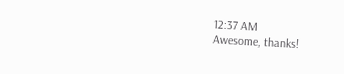12:37 AM
Awesome, thanks!